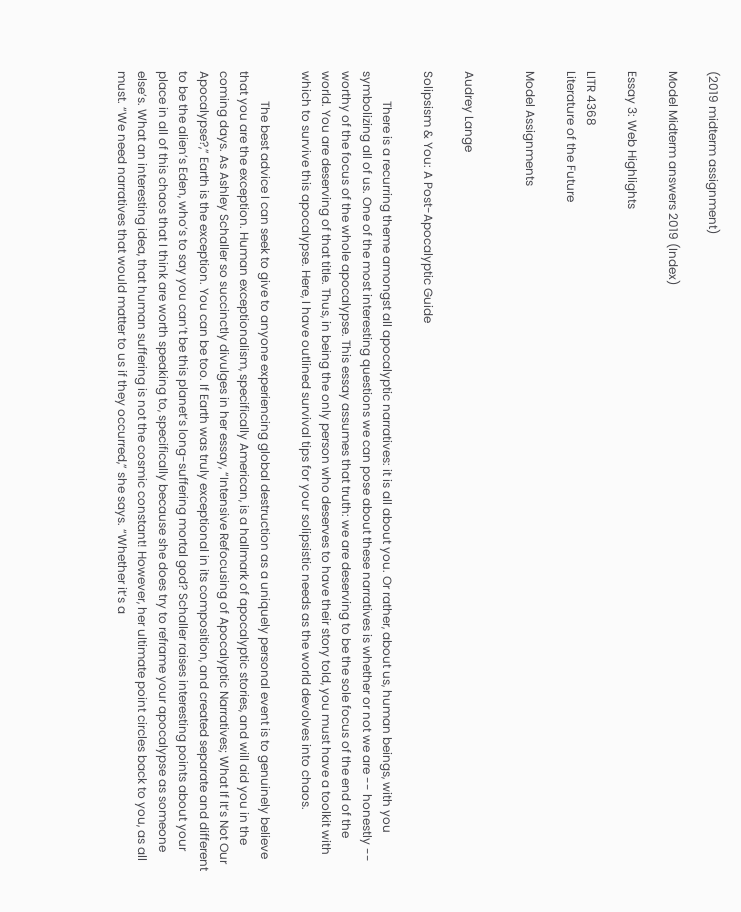(2019 midterm assignment)

Model Midterm answers 2019 (Index)

Essay 3: Web Highlights

LITR 4368
Literature of the Future

Model Assignments


Audrey Lange

Solipsism & You: A Post-Apocalyptic Guide

          There is a recurring theme amongst all apocalyptic narratives: it is all about you. Or rather, about us, human beings, with you symbolizing all of us. One of the most interesting questions we can pose about these narratives is whether or not we are -- honestly -- worthy of the focus of the whole apocalypse. This essay assumes that truth: we are deserving to be the sole focus of the end of the world. You are deserving of that title. Thus, in being the only person who deserves to have their story told, you must have a toolkit with which to survive this apocalypse. Here, I have outlined survival tips for your solipsistic needs as the world devolves into chaos.

          The best advice I can seek to give to anyone experiencing global destruction as a uniquely personal event is to genuinely believe that you are the exception. Human exceptionalism, specifically American, is a hallmark of apocalyptic stories, and will aid you in the coming days. As Ashley Schaller so succinctly divulges in her essay, “Intensive Refocusing of Apocalyptic Narratives; What If It’s Not Our Apocalypse?,” Earth is the exception. You can be too. If Earth was truly exceptional in its composition, and created separate and different to be the alien’s Eden, who’s to say you can’t be this planet’s long-suffering mortal god? Schaller raises interesting points about your place in all of this chaos that I think are worth speaking to, specifically because she does try to reframe your apocalypse as someone else’s. What an interesting idea, that human suffering is not the cosmic constant! However, her ultimate point circles back to you, as all must. “We need narratives that would matter to us if they occurred,” she says. “Whether it’s a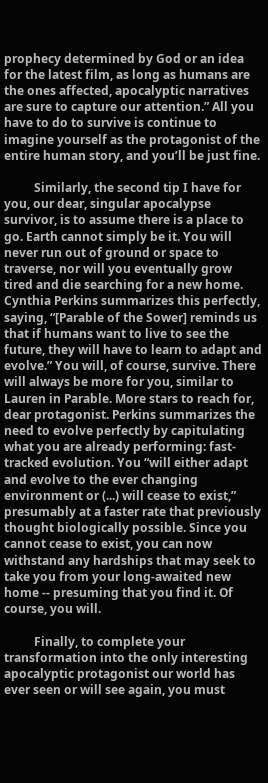prophecy determined by God or an idea for the latest film, as long as humans are the ones affected, apocalyptic narratives are sure to capture our attention.” All you have to do to survive is continue to imagine yourself as the protagonist of the entire human story, and you’ll be just fine.

          Similarly, the second tip I have for you, our dear, singular apocalypse survivor, is to assume there is a place to go. Earth cannot simply be it. You will never run out of ground or space to traverse, nor will you eventually grow tired and die searching for a new home. Cynthia Perkins summarizes this perfectly, saying, “[Parable of the Sower] reminds us that if humans want to live to see the future, they will have to learn to adapt and evolve.” You will, of course, survive. There will always be more for you, similar to Lauren in Parable. More stars to reach for, dear protagonist. Perkins summarizes the need to evolve perfectly by capitulating what you are already performing: fast-tracked evolution. You “will either adapt and evolve to the ever changing environment or (...) will cease to exist,” presumably at a faster rate that previously thought biologically possible. Since you cannot cease to exist, you can now withstand any hardships that may seek to take you from your long-awaited new home -- presuming that you find it. Of course, you will.

          Finally, to complete your transformation into the only interesting apocalyptic protagonist our world has ever seen or will see again, you must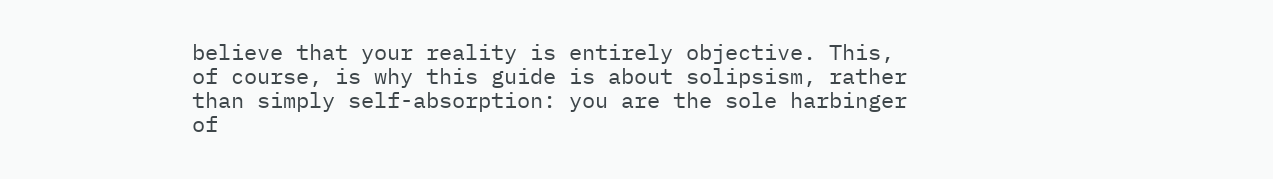believe that your reality is entirely objective. This, of course, is why this guide is about solipsism, rather than simply self-absorption: you are the sole harbinger of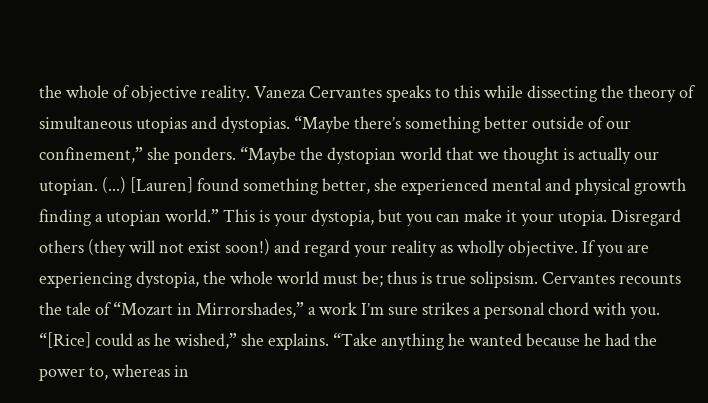the whole of objective reality. Vaneza Cervantes speaks to this while dissecting the theory of simultaneous utopias and dystopias. “Maybe there’s something better outside of our confinement,” she ponders. “Maybe the dystopian world that we thought is actually our utopian. (...) [Lauren] found something better, she experienced mental and physical growth finding a utopian world.” This is your dystopia, but you can make it your utopia. Disregard others (they will not exist soon!) and regard your reality as wholly objective. If you are experiencing dystopia, the whole world must be; thus is true solipsism. Cervantes recounts the tale of “Mozart in Mirrorshades,” a work I’m sure strikes a personal chord with you. “[Rice] could as he wished,” she explains. “Take anything he wanted because he had the power to, whereas in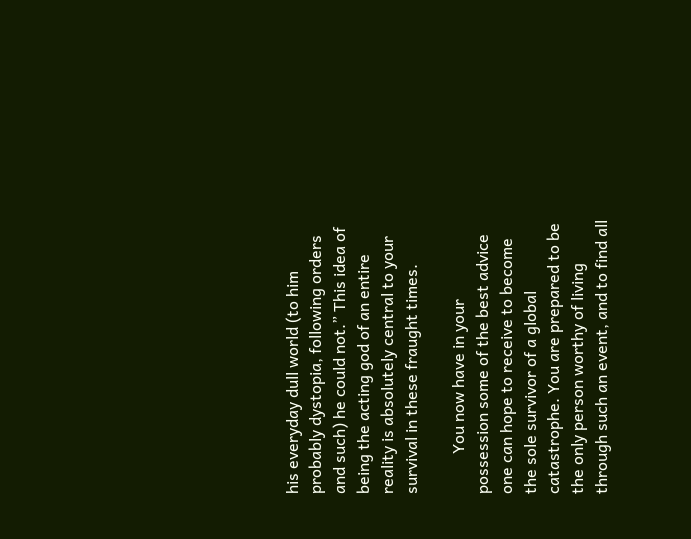his everyday dull world (to him probably dystopia, following orders and such) he could not.” This idea of being the acting god of an entire reality is absolutely central to your survival in these fraught times.

          You now have in your possession some of the best advice one can hope to receive to become the sole survivor of a global catastrophe. You are prepared to be the only person worthy of living through such an event, and to find all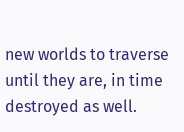new worlds to traverse until they are, in time destroyed as well.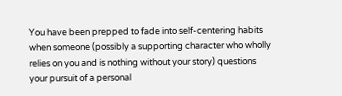You have been prepped to fade into self-centering habits when someone (possibly a supporting character who wholly relies on you and is nothing without your story) questions your pursuit of a personal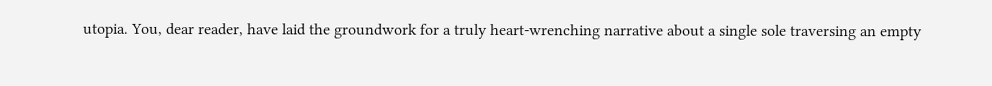utopia. You, dear reader, have laid the groundwork for a truly heart-wrenching narrative about a single sole traversing an empty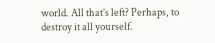world. All that’s left? Perhaps, to destroy it all yourself.